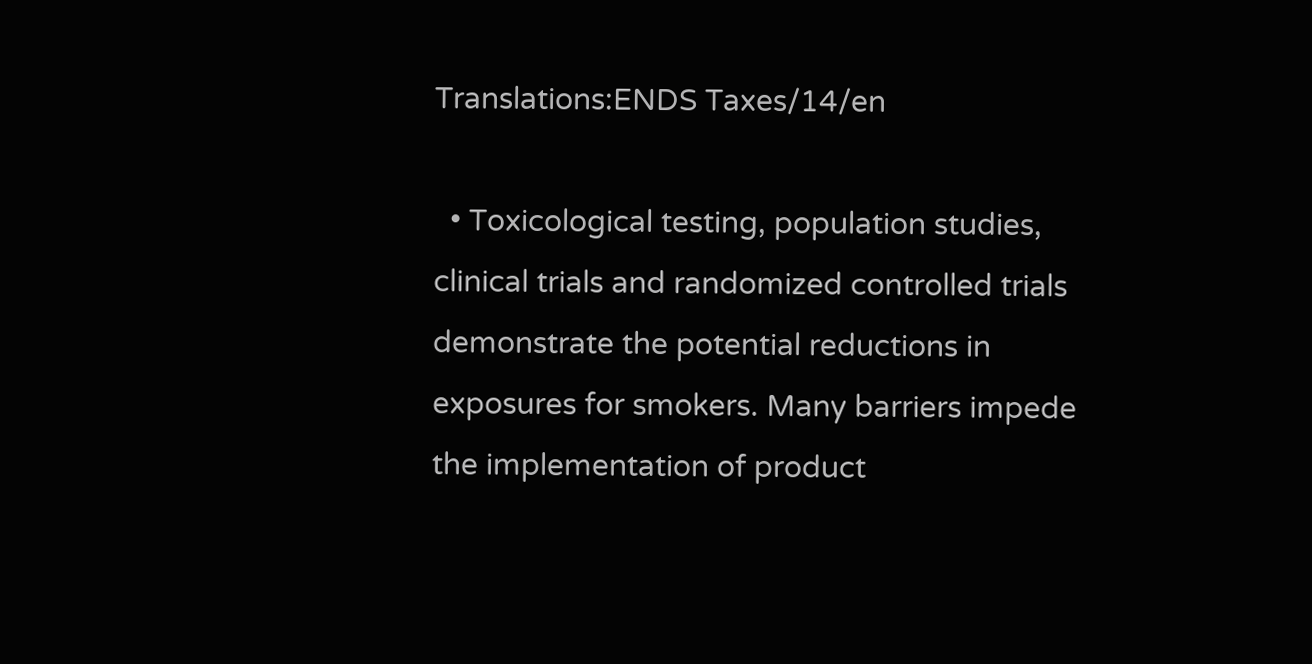Translations:ENDS Taxes/14/en

  • Toxicological testing, population studies, clinical trials and randomized controlled trials demonstrate the potential reductions in exposures for smokers. Many barriers impede the implementation of product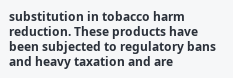substitution in tobacco harm reduction. These products have been subjected to regulatory bans and heavy taxation and are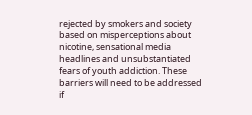rejected by smokers and society based on misperceptions about nicotine, sensational media headlines and unsubstantiated fears of youth addiction. These barriers will need to be addressed if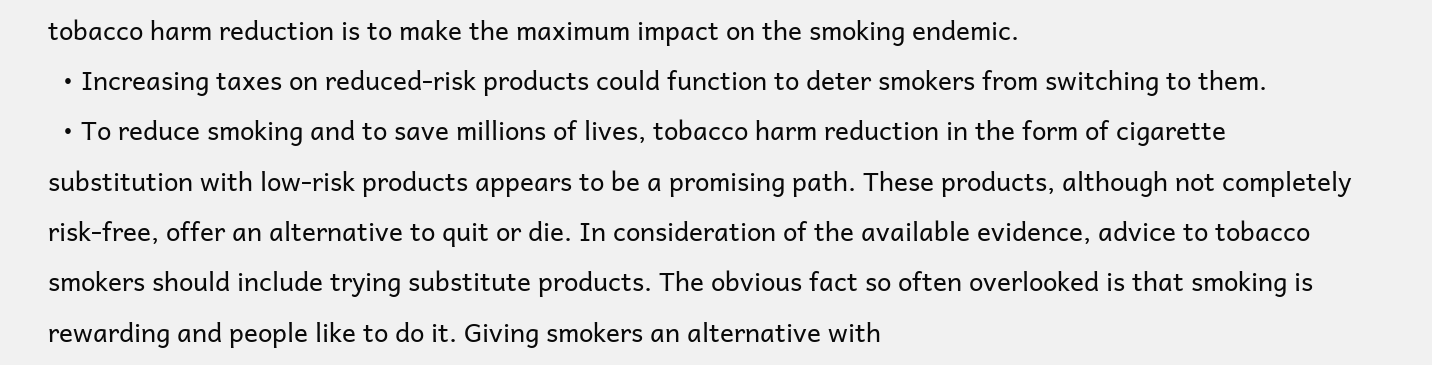tobacco harm reduction is to make the maximum impact on the smoking endemic.
  • Increasing taxes on reduced-risk products could function to deter smokers from switching to them.
  • To reduce smoking and to save millions of lives, tobacco harm reduction in the form of cigarette substitution with low-risk products appears to be a promising path. These products, although not completely risk-free, offer an alternative to quit or die. In consideration of the available evidence, advice to tobacco smokers should include trying substitute products. The obvious fact so often overlooked is that smoking is rewarding and people like to do it. Giving smokers an alternative with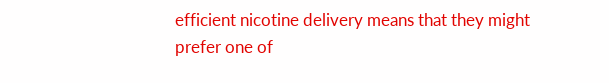efficient nicotine delivery means that they might prefer one of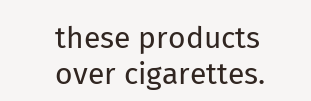these products over cigarettes.